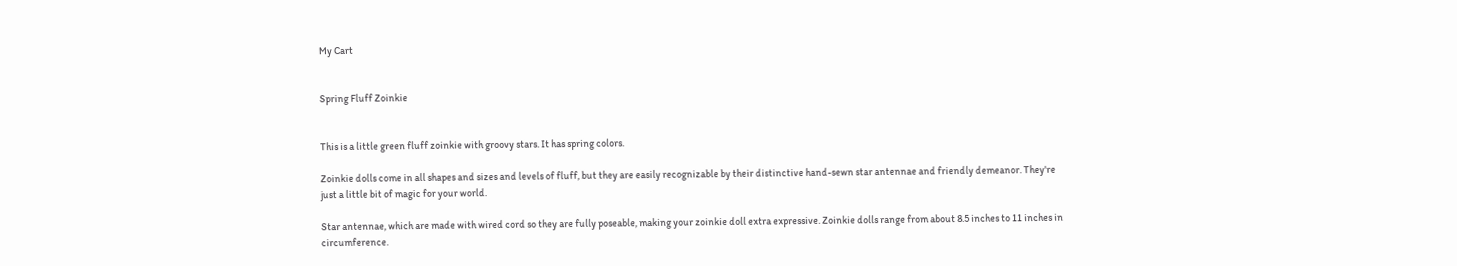My Cart


Spring Fluff Zoinkie


This is a little green fluff zoinkie with groovy stars. It has spring colors.

Zoinkie dolls come in all shapes and sizes and levels of fluff, but they are easily recognizable by their distinctive hand-sewn star antennae and friendly demeanor. They're just a little bit of magic for your world.

Star antennae, which are made with wired cord so they are fully poseable, making your zoinkie doll extra expressive. Zoinkie dolls range from about 8.5 inches to 11 inches in circumference.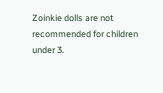Zoinkie dolls are not recommended for children under 3.